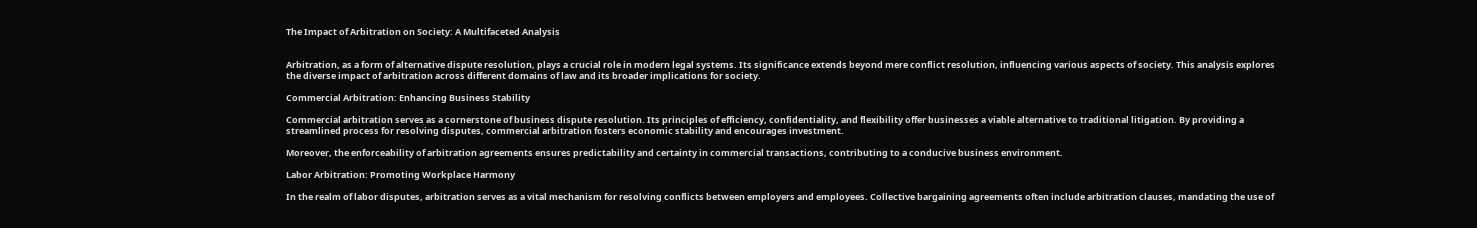The Impact of Arbitration on Society: A Multifaceted Analysis


Arbitration, as a form of alternative dispute resolution, plays a crucial role in modern legal systems. Its significance extends beyond mere conflict resolution, influencing various aspects of society. This analysis explores the diverse impact of arbitration across different domains of law and its broader implications for society.

Commercial Arbitration: Enhancing Business Stability

Commercial arbitration serves as a cornerstone of business dispute resolution. Its principles of efficiency, confidentiality, and flexibility offer businesses a viable alternative to traditional litigation. By providing a streamlined process for resolving disputes, commercial arbitration fosters economic stability and encourages investment.

Moreover, the enforceability of arbitration agreements ensures predictability and certainty in commercial transactions, contributing to a conducive business environment.

Labor Arbitration: Promoting Workplace Harmony

In the realm of labor disputes, arbitration serves as a vital mechanism for resolving conflicts between employers and employees. Collective bargaining agreements often include arbitration clauses, mandating the use of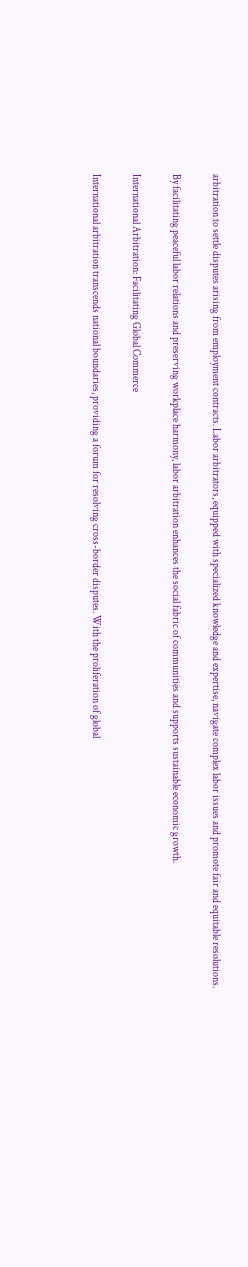arbitration to settle disputes arising from employment contracts. Labor arbitrators, equipped with specialized knowledge and expertise, navigate complex labor issues and promote fair and equitable resolutions.

By facilitating peaceful labor relations and preserving workplace harmony, labor arbitration enhances the social fabric of communities and supports sustainable economic growth.

International Arbitration: Facilitating Global Commerce

International arbitration transcends national boundaries, providing a forum for resolving cross-border disputes. With the proliferation of global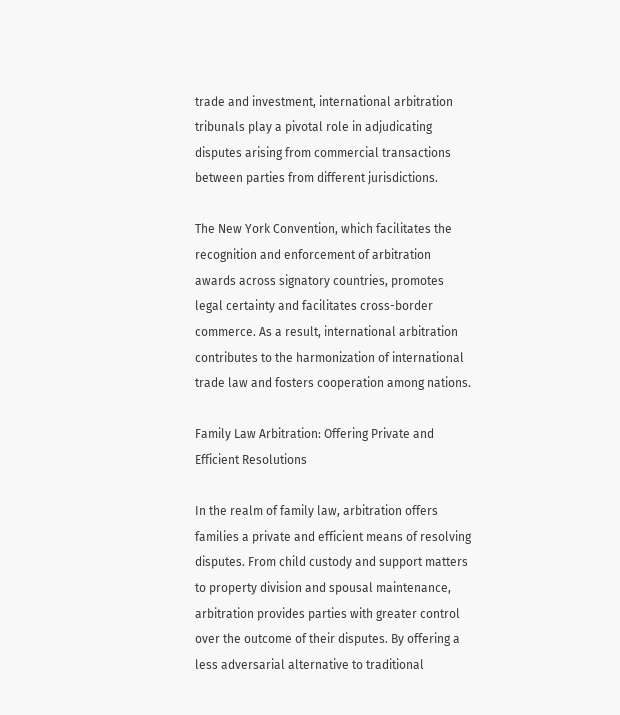trade and investment, international arbitration tribunals play a pivotal role in adjudicating disputes arising from commercial transactions between parties from different jurisdictions.

The New York Convention, which facilitates the recognition and enforcement of arbitration awards across signatory countries, promotes legal certainty and facilitates cross-border commerce. As a result, international arbitration contributes to the harmonization of international trade law and fosters cooperation among nations.

Family Law Arbitration: Offering Private and Efficient Resolutions

In the realm of family law, arbitration offers families a private and efficient means of resolving disputes. From child custody and support matters to property division and spousal maintenance, arbitration provides parties with greater control over the outcome of their disputes. By offering a less adversarial alternative to traditional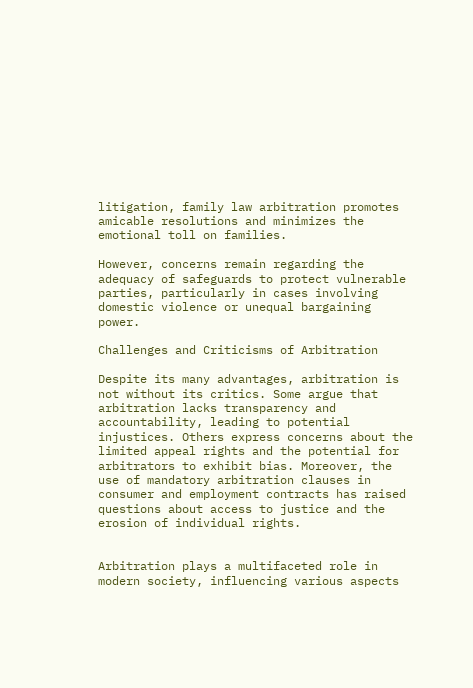litigation, family law arbitration promotes amicable resolutions and minimizes the emotional toll on families.

However, concerns remain regarding the adequacy of safeguards to protect vulnerable parties, particularly in cases involving domestic violence or unequal bargaining power.

Challenges and Criticisms of Arbitration

Despite its many advantages, arbitration is not without its critics. Some argue that arbitration lacks transparency and accountability, leading to potential injustices. Others express concerns about the limited appeal rights and the potential for arbitrators to exhibit bias. Moreover, the use of mandatory arbitration clauses in consumer and employment contracts has raised questions about access to justice and the erosion of individual rights.


Arbitration plays a multifaceted role in modern society, influencing various aspects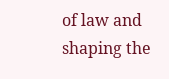of law and shaping the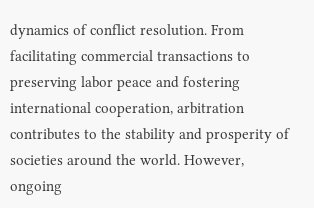dynamics of conflict resolution. From facilitating commercial transactions to preserving labor peace and fostering international cooperation, arbitration contributes to the stability and prosperity of societies around the world. However, ongoing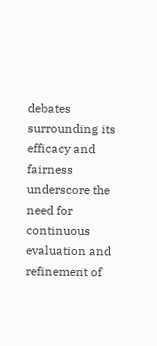debates surrounding its efficacy and fairness underscore the need for continuous evaluation and refinement of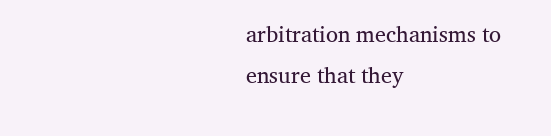arbitration mechanisms to ensure that they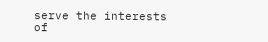serve the interests of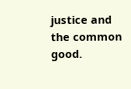justice and the common good.